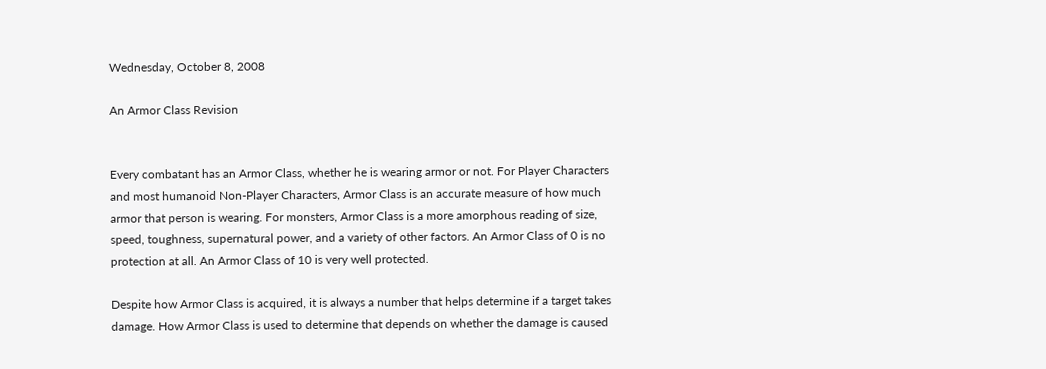Wednesday, October 8, 2008

An Armor Class Revision


Every combatant has an Armor Class, whether he is wearing armor or not. For Player Characters and most humanoid Non-Player Characters, Armor Class is an accurate measure of how much armor that person is wearing. For monsters, Armor Class is a more amorphous reading of size, speed, toughness, supernatural power, and a variety of other factors. An Armor Class of 0 is no protection at all. An Armor Class of 10 is very well protected.

Despite how Armor Class is acquired, it is always a number that helps determine if a target takes damage. How Armor Class is used to determine that depends on whether the damage is caused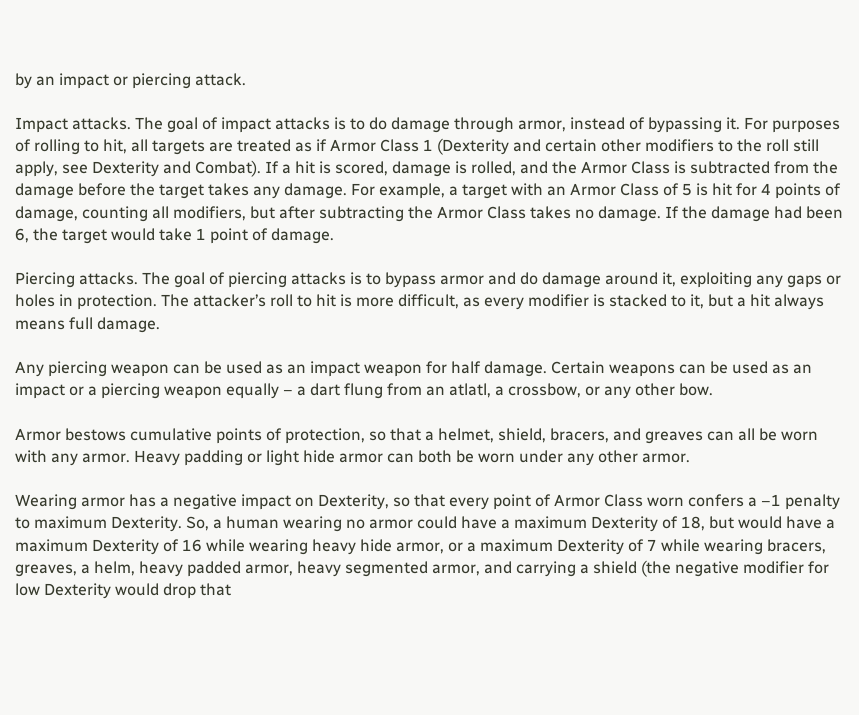by an impact or piercing attack.

Impact attacks. The goal of impact attacks is to do damage through armor, instead of bypassing it. For purposes of rolling to hit, all targets are treated as if Armor Class 1 (Dexterity and certain other modifiers to the roll still apply, see Dexterity and Combat). If a hit is scored, damage is rolled, and the Armor Class is subtracted from the damage before the target takes any damage. For example, a target with an Armor Class of 5 is hit for 4 points of damage, counting all modifiers, but after subtracting the Armor Class takes no damage. If the damage had been 6, the target would take 1 point of damage.

Piercing attacks. The goal of piercing attacks is to bypass armor and do damage around it, exploiting any gaps or holes in protection. The attacker’s roll to hit is more difficult, as every modifier is stacked to it, but a hit always means full damage.

Any piercing weapon can be used as an impact weapon for half damage. Certain weapons can be used as an impact or a piercing weapon equally – a dart flung from an atlatl, a crossbow, or any other bow.

Armor bestows cumulative points of protection, so that a helmet, shield, bracers, and greaves can all be worn with any armor. Heavy padding or light hide armor can both be worn under any other armor.

Wearing armor has a negative impact on Dexterity, so that every point of Armor Class worn confers a –1 penalty to maximum Dexterity. So, a human wearing no armor could have a maximum Dexterity of 18, but would have a maximum Dexterity of 16 while wearing heavy hide armor, or a maximum Dexterity of 7 while wearing bracers, greaves, a helm, heavy padded armor, heavy segmented armor, and carrying a shield (the negative modifier for low Dexterity would drop that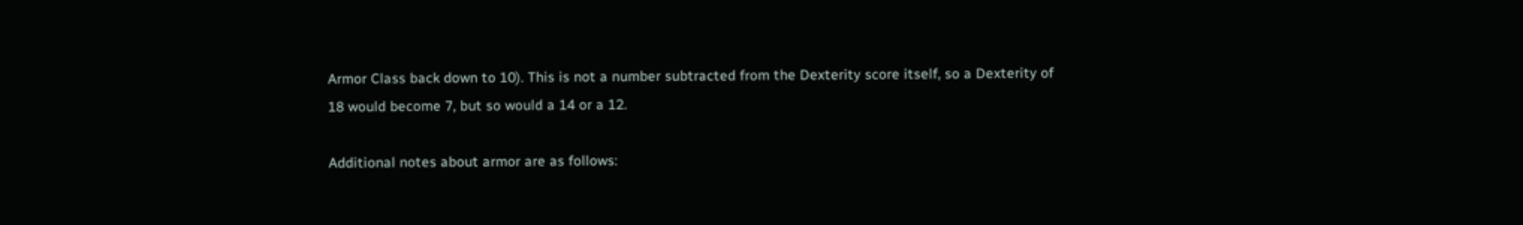Armor Class back down to 10). This is not a number subtracted from the Dexterity score itself, so a Dexterity of 18 would become 7, but so would a 14 or a 12.

Additional notes about armor are as follows: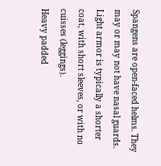Spangens are open-faced helms. They may or may not have nasal guards.
Light armor is typically a shorter coat, with short sleeves, or with no cuisses (leggings).
Heavy padded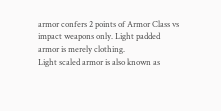armor confers 2 points of Armor Class vs impact weapons only. Light padded armor is merely clothing.
Light scaled armor is also known as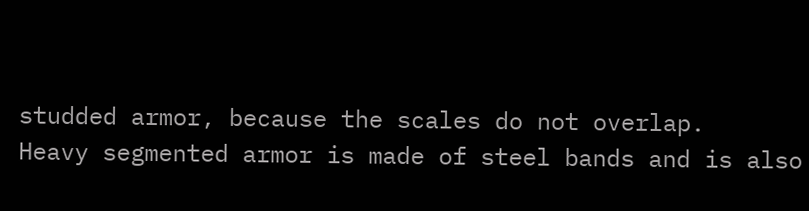studded armor, because the scales do not overlap.
Heavy segmented armor is made of steel bands and is also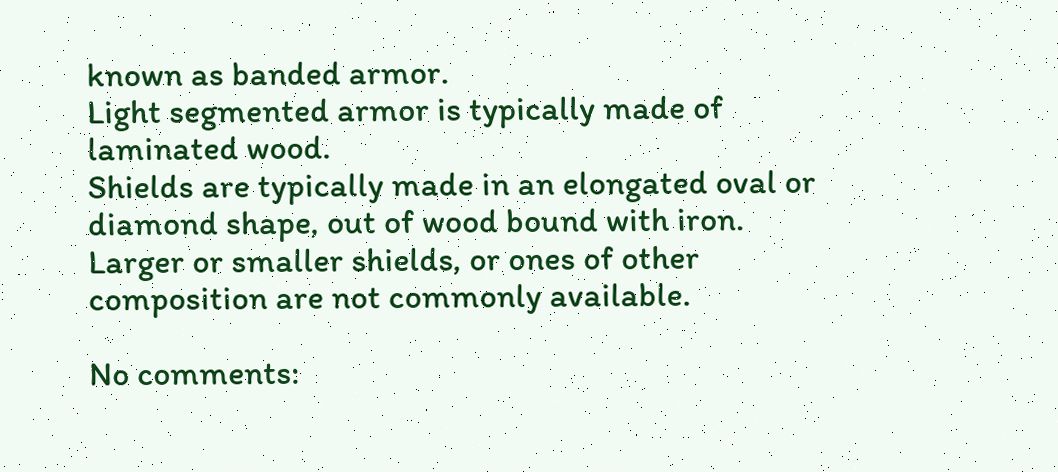known as banded armor.
Light segmented armor is typically made of laminated wood.
Shields are typically made in an elongated oval or diamond shape, out of wood bound with iron. Larger or smaller shields, or ones of other composition are not commonly available.

No comments: